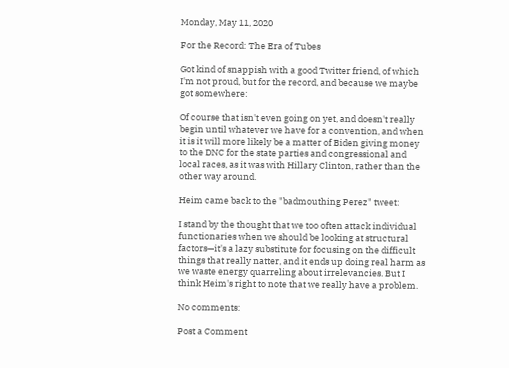Monday, May 11, 2020

For the Record: The Era of Tubes

Got kind of snappish with a good Twitter friend, of which I'm not proud, but for the record, and because we maybe got somewhere:

Of course that isn't even going on yet, and doesn't really begin until whatever we have for a convention, and when it is it will more likely be a matter of Biden giving money to the DNC for the state parties and congressional and local races, as it was with Hillary Clinton, rather than the other way around.

Heim came back to the "badmouthing Perez" tweet:

I stand by the thought that we too often attack individual functionaries when we should be looking at structural factors—it's a lazy substitute for focusing on the difficult things that really natter, and it ends up doing real harm as we waste energy quarreling about irrelevancies. But I think Heim's right to note that we really have a problem.

No comments:

Post a Comment